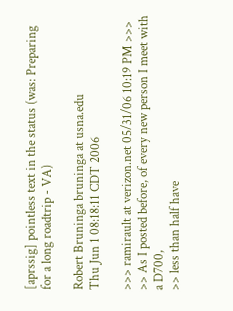[aprssig] pointless text in the status (was: Preparing for a long roadtrip - VA)

Robert Bruninga bruninga at usna.edu
Thu Jun 1 08:18:11 CDT 2006

>>> ramirault at verizon.net 05/31/06 10:19 PM >>>
>> As I posted before, of every new person I meet with a D700,
>> less than half have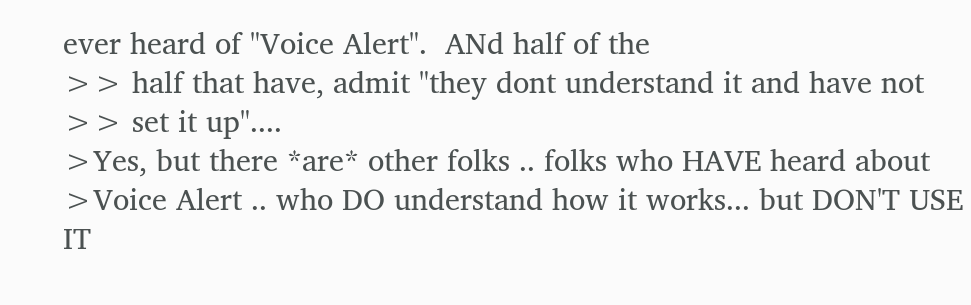ever heard of "Voice Alert".  ANd half of the
>> half that have, admit "they dont understand it and have not
>> set it up"....
>Yes, but there *are* other folks .. folks who HAVE heard about
>Voice Alert .. who DO understand how it works... but DON'T USE IT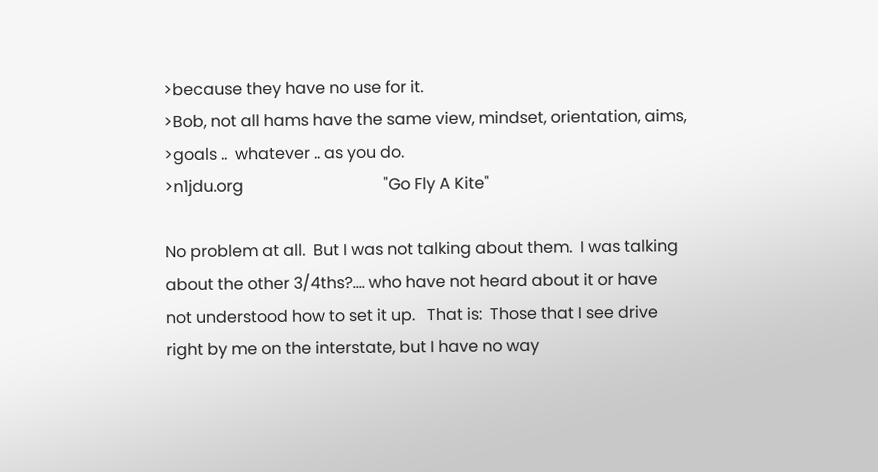>because they have no use for it.
>Bob, not all hams have the same view, mindset, orientation, aims,
>goals ..  whatever .. as you do.
>n1jdu.org                                   "Go Fly A Kite"

No problem at all.  But I was not talking about them.  I was talking
about the other 3/4ths?.... who have not heard about it or have
not understood how to set it up.   That is:  Those that I see drive
right by me on the interstate, but I have no way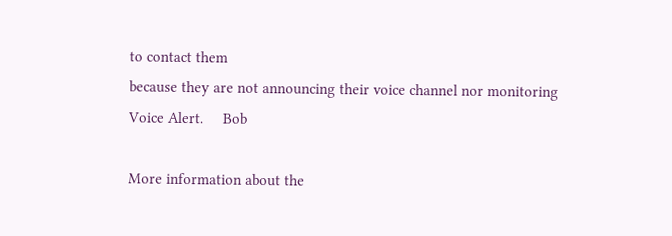to contact them
because they are not announcing their voice channel nor monitoring
Voice Alert.     Bob

More information about the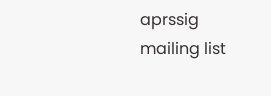aprssig mailing list